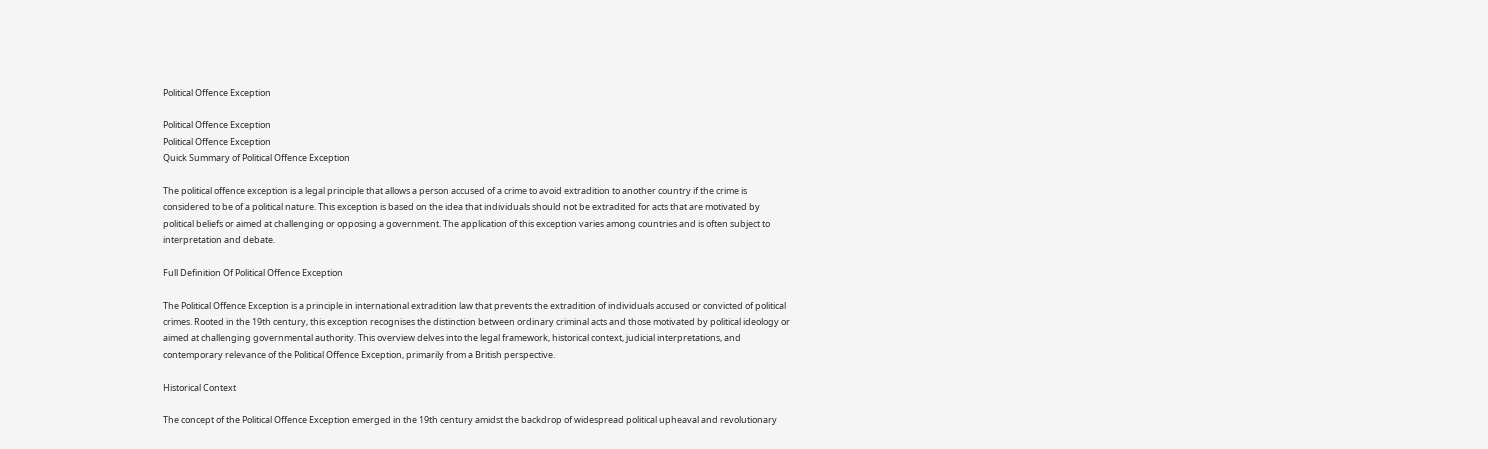Political Offence Exception

Political Offence Exception
Political Offence Exception
Quick Summary of Political Offence Exception

The political offence exception is a legal principle that allows a person accused of a crime to avoid extradition to another country if the crime is considered to be of a political nature. This exception is based on the idea that individuals should not be extradited for acts that are motivated by political beliefs or aimed at challenging or opposing a government. The application of this exception varies among countries and is often subject to interpretation and debate.

Full Definition Of Political Offence Exception

The Political Offence Exception is a principle in international extradition law that prevents the extradition of individuals accused or convicted of political crimes. Rooted in the 19th century, this exception recognises the distinction between ordinary criminal acts and those motivated by political ideology or aimed at challenging governmental authority. This overview delves into the legal framework, historical context, judicial interpretations, and contemporary relevance of the Political Offence Exception, primarily from a British perspective.

Historical Context

The concept of the Political Offence Exception emerged in the 19th century amidst the backdrop of widespread political upheaval and revolutionary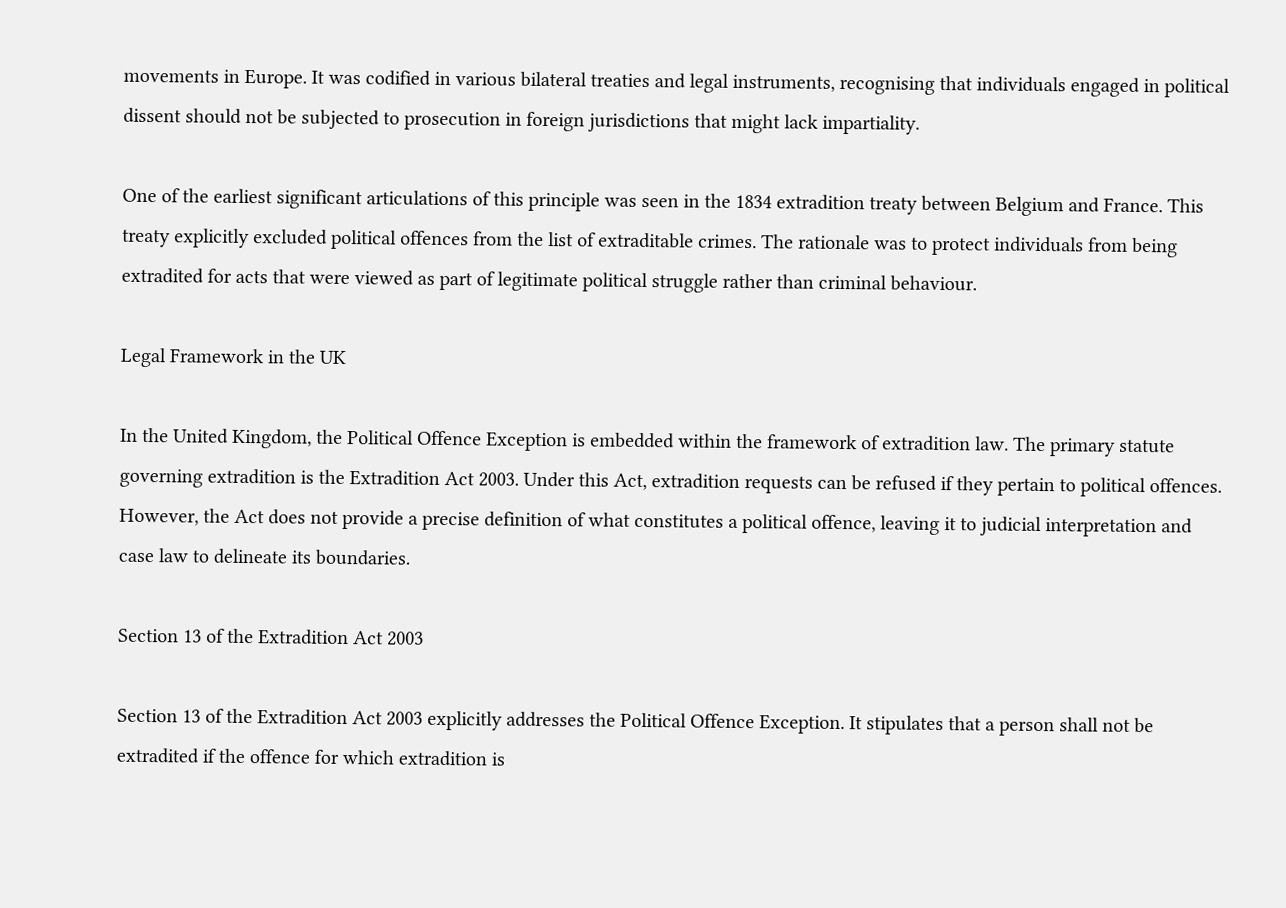movements in Europe. It was codified in various bilateral treaties and legal instruments, recognising that individuals engaged in political dissent should not be subjected to prosecution in foreign jurisdictions that might lack impartiality.

One of the earliest significant articulations of this principle was seen in the 1834 extradition treaty between Belgium and France. This treaty explicitly excluded political offences from the list of extraditable crimes. The rationale was to protect individuals from being extradited for acts that were viewed as part of legitimate political struggle rather than criminal behaviour.

Legal Framework in the UK

In the United Kingdom, the Political Offence Exception is embedded within the framework of extradition law. The primary statute governing extradition is the Extradition Act 2003. Under this Act, extradition requests can be refused if they pertain to political offences. However, the Act does not provide a precise definition of what constitutes a political offence, leaving it to judicial interpretation and case law to delineate its boundaries.

Section 13 of the Extradition Act 2003

Section 13 of the Extradition Act 2003 explicitly addresses the Political Offence Exception. It stipulates that a person shall not be extradited if the offence for which extradition is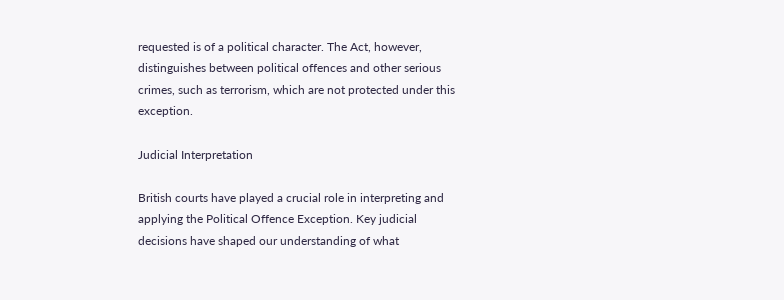requested is of a political character. The Act, however, distinguishes between political offences and other serious crimes, such as terrorism, which are not protected under this exception.

Judicial Interpretation

British courts have played a crucial role in interpreting and applying the Political Offence Exception. Key judicial decisions have shaped our understanding of what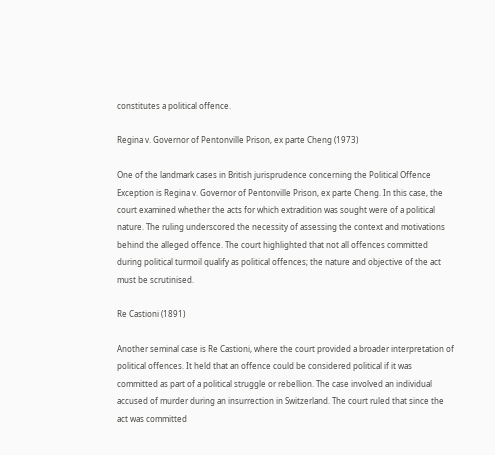constitutes a political offence.

Regina v. Governor of Pentonville Prison, ex parte Cheng (1973)

One of the landmark cases in British jurisprudence concerning the Political Offence Exception is Regina v. Governor of Pentonville Prison, ex parte Cheng. In this case, the court examined whether the acts for which extradition was sought were of a political nature. The ruling underscored the necessity of assessing the context and motivations behind the alleged offence. The court highlighted that not all offences committed during political turmoil qualify as political offences; the nature and objective of the act must be scrutinised.

Re Castioni (1891)

Another seminal case is Re Castioni, where the court provided a broader interpretation of political offences. It held that an offence could be considered political if it was committed as part of a political struggle or rebellion. The case involved an individual accused of murder during an insurrection in Switzerland. The court ruled that since the act was committed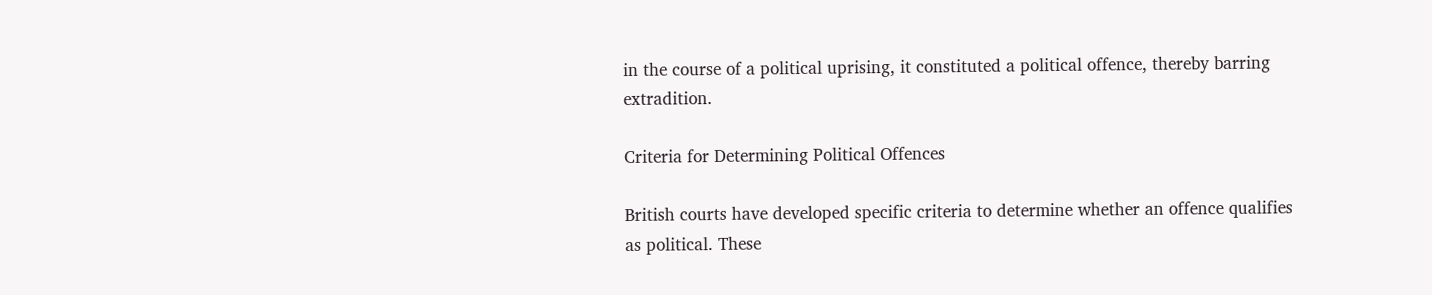in the course of a political uprising, it constituted a political offence, thereby barring extradition.

Criteria for Determining Political Offences

British courts have developed specific criteria to determine whether an offence qualifies as political. These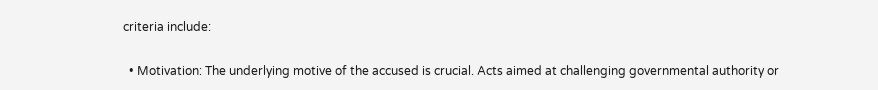criteria include:

  • Motivation: The underlying motive of the accused is crucial. Acts aimed at challenging governmental authority or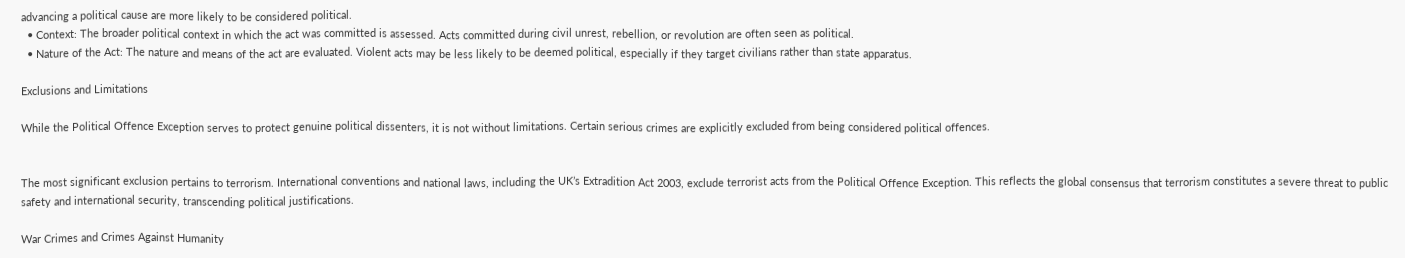advancing a political cause are more likely to be considered political.
  • Context: The broader political context in which the act was committed is assessed. Acts committed during civil unrest, rebellion, or revolution are often seen as political.
  • Nature of the Act: The nature and means of the act are evaluated. Violent acts may be less likely to be deemed political, especially if they target civilians rather than state apparatus.

Exclusions and Limitations

While the Political Offence Exception serves to protect genuine political dissenters, it is not without limitations. Certain serious crimes are explicitly excluded from being considered political offences.


The most significant exclusion pertains to terrorism. International conventions and national laws, including the UK’s Extradition Act 2003, exclude terrorist acts from the Political Offence Exception. This reflects the global consensus that terrorism constitutes a severe threat to public safety and international security, transcending political justifications.

War Crimes and Crimes Against Humanity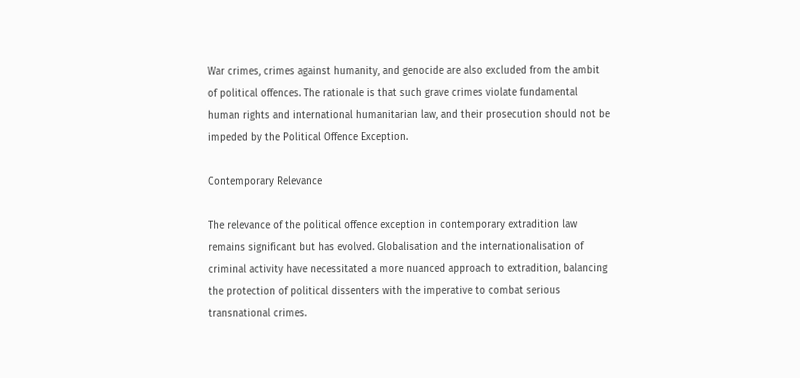War crimes, crimes against humanity, and genocide are also excluded from the ambit of political offences. The rationale is that such grave crimes violate fundamental human rights and international humanitarian law, and their prosecution should not be impeded by the Political Offence Exception.

Contemporary Relevance

The relevance of the political offence exception in contemporary extradition law remains significant but has evolved. Globalisation and the internationalisation of criminal activity have necessitated a more nuanced approach to extradition, balancing the protection of political dissenters with the imperative to combat serious transnational crimes.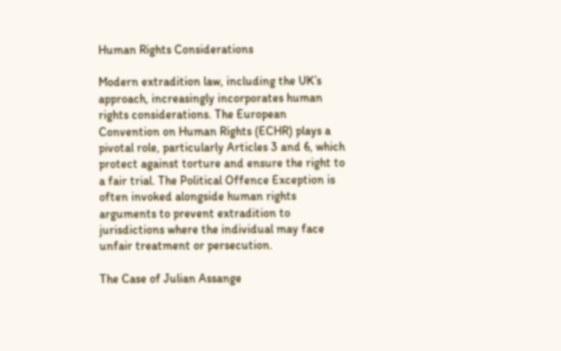Human Rights Considerations

Modern extradition law, including the UK’s approach, increasingly incorporates human rights considerations. The European Convention on Human Rights (ECHR) plays a pivotal role, particularly Articles 3 and 6, which protect against torture and ensure the right to a fair trial. The Political Offence Exception is often invoked alongside human rights arguments to prevent extradition to jurisdictions where the individual may face unfair treatment or persecution.

The Case of Julian Assange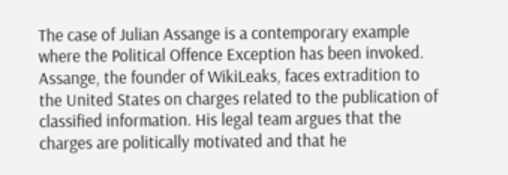The case of Julian Assange is a contemporary example where the Political Offence Exception has been invoked. Assange, the founder of WikiLeaks, faces extradition to the United States on charges related to the publication of classified information. His legal team argues that the charges are politically motivated and that he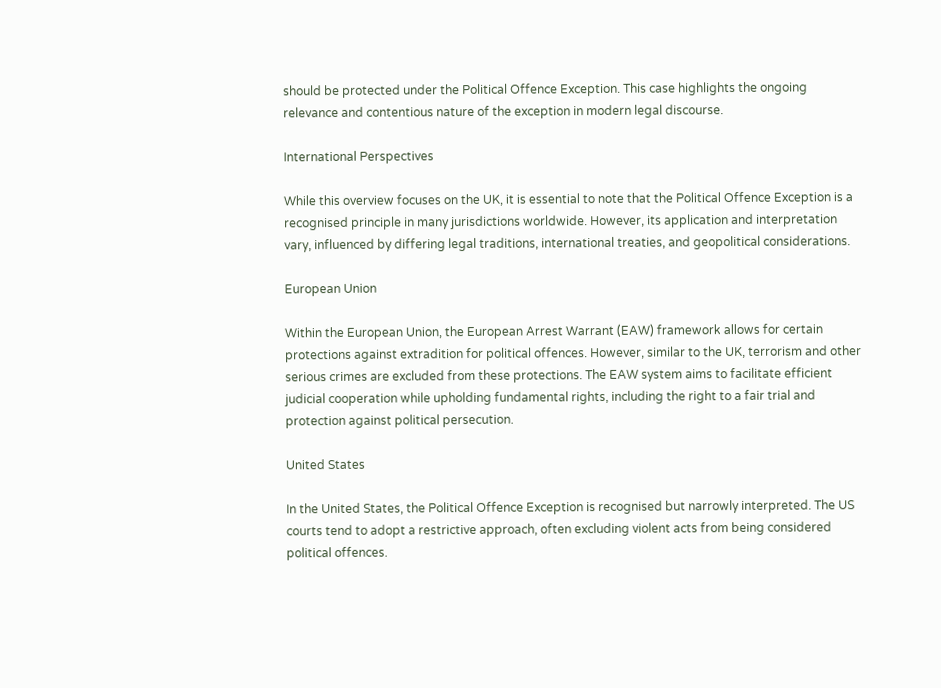should be protected under the Political Offence Exception. This case highlights the ongoing relevance and contentious nature of the exception in modern legal discourse.

International Perspectives

While this overview focuses on the UK, it is essential to note that the Political Offence Exception is a recognised principle in many jurisdictions worldwide. However, its application and interpretation vary, influenced by differing legal traditions, international treaties, and geopolitical considerations.

European Union

Within the European Union, the European Arrest Warrant (EAW) framework allows for certain protections against extradition for political offences. However, similar to the UK, terrorism and other serious crimes are excluded from these protections. The EAW system aims to facilitate efficient judicial cooperation while upholding fundamental rights, including the right to a fair trial and protection against political persecution.

United States

In the United States, the Political Offence Exception is recognised but narrowly interpreted. The US courts tend to adopt a restrictive approach, often excluding violent acts from being considered political offences.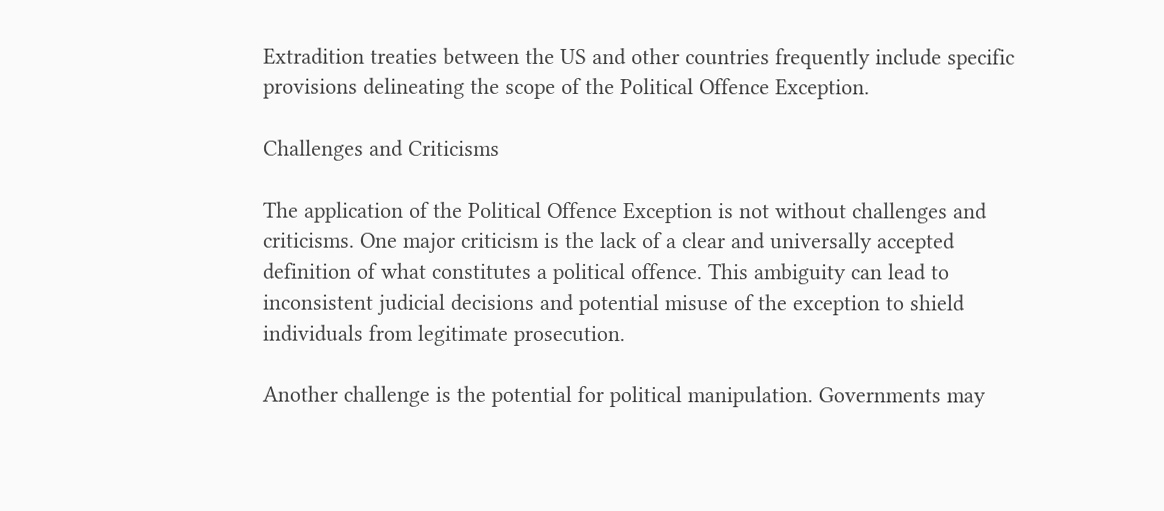Extradition treaties between the US and other countries frequently include specific provisions delineating the scope of the Political Offence Exception.

Challenges and Criticisms

The application of the Political Offence Exception is not without challenges and criticisms. One major criticism is the lack of a clear and universally accepted definition of what constitutes a political offence. This ambiguity can lead to inconsistent judicial decisions and potential misuse of the exception to shield individuals from legitimate prosecution.

Another challenge is the potential for political manipulation. Governments may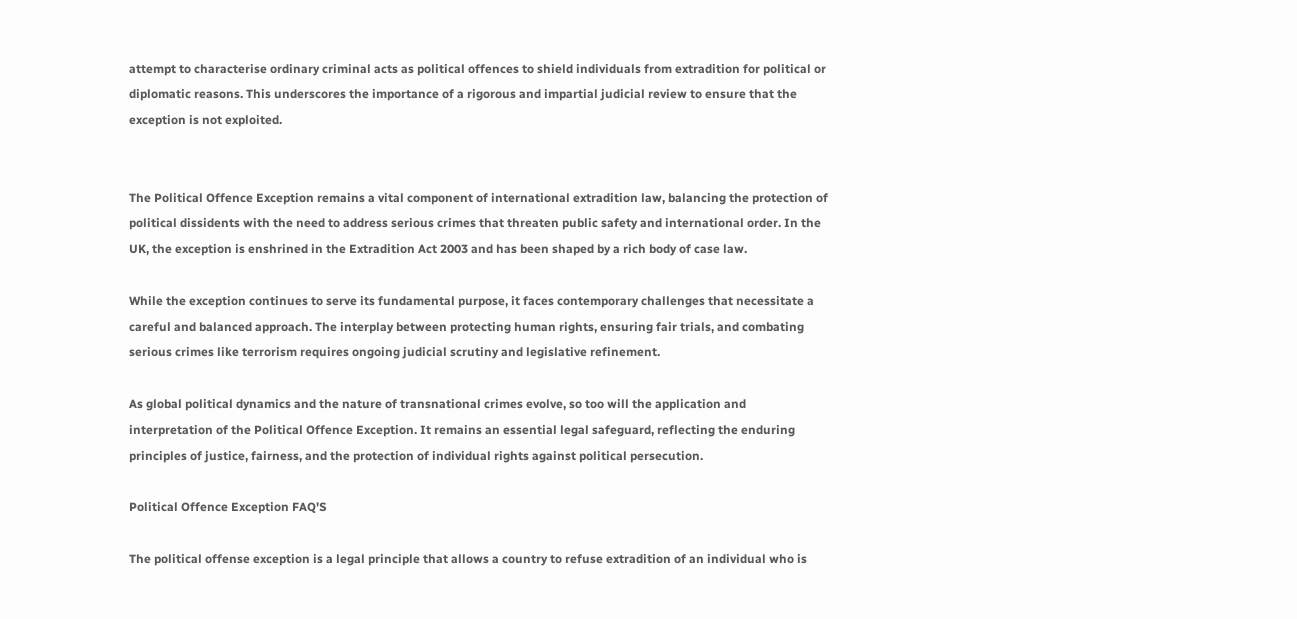attempt to characterise ordinary criminal acts as political offences to shield individuals from extradition for political or diplomatic reasons. This underscores the importance of a rigorous and impartial judicial review to ensure that the exception is not exploited.


The Political Offence Exception remains a vital component of international extradition law, balancing the protection of political dissidents with the need to address serious crimes that threaten public safety and international order. In the UK, the exception is enshrined in the Extradition Act 2003 and has been shaped by a rich body of case law.

While the exception continues to serve its fundamental purpose, it faces contemporary challenges that necessitate a careful and balanced approach. The interplay between protecting human rights, ensuring fair trials, and combating serious crimes like terrorism requires ongoing judicial scrutiny and legislative refinement.

As global political dynamics and the nature of transnational crimes evolve, so too will the application and interpretation of the Political Offence Exception. It remains an essential legal safeguard, reflecting the enduring principles of justice, fairness, and the protection of individual rights against political persecution.

Political Offence Exception FAQ'S

The political offense exception is a legal principle that allows a country to refuse extradition of an individual who is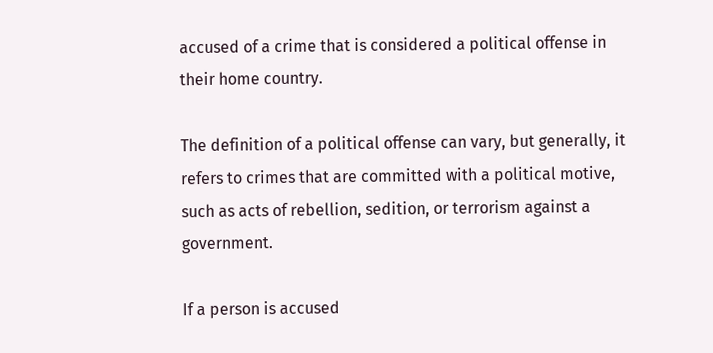accused of a crime that is considered a political offense in their home country.

The definition of a political offense can vary, but generally, it refers to crimes that are committed with a political motive, such as acts of rebellion, sedition, or terrorism against a government.

If a person is accused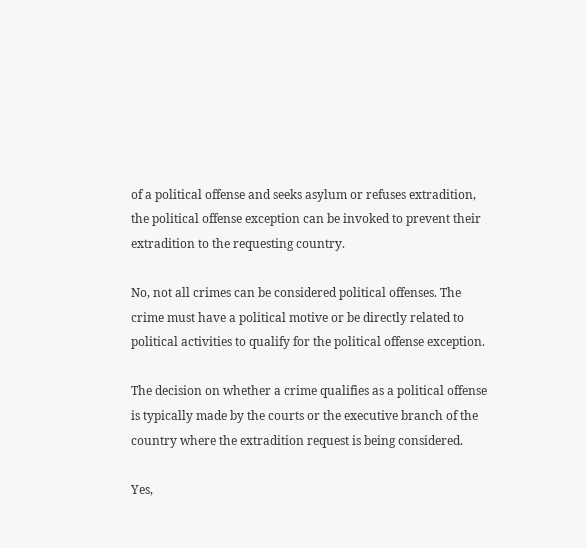of a political offense and seeks asylum or refuses extradition, the political offense exception can be invoked to prevent their extradition to the requesting country.

No, not all crimes can be considered political offenses. The crime must have a political motive or be directly related to political activities to qualify for the political offense exception.

The decision on whether a crime qualifies as a political offense is typically made by the courts or the executive branch of the country where the extradition request is being considered.

Yes,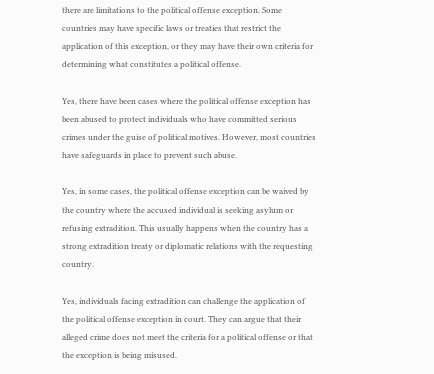there are limitations to the political offense exception. Some countries may have specific laws or treaties that restrict the application of this exception, or they may have their own criteria for determining what constitutes a political offense.

Yes, there have been cases where the political offense exception has been abused to protect individuals who have committed serious crimes under the guise of political motives. However, most countries have safeguards in place to prevent such abuse.

Yes, in some cases, the political offense exception can be waived by the country where the accused individual is seeking asylum or refusing extradition. This usually happens when the country has a strong extradition treaty or diplomatic relations with the requesting country.

Yes, individuals facing extradition can challenge the application of the political offense exception in court. They can argue that their alleged crime does not meet the criteria for a political offense or that the exception is being misused.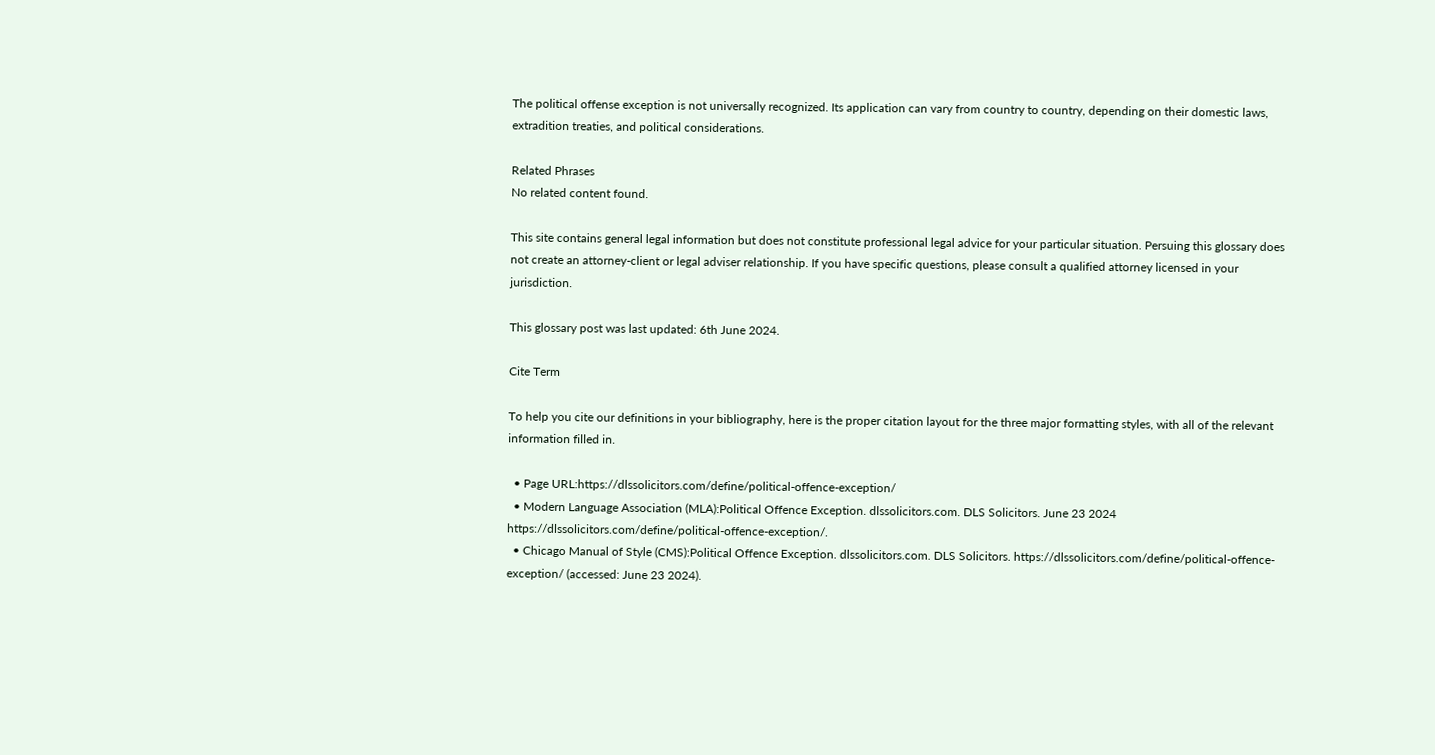The political offense exception is not universally recognized. Its application can vary from country to country, depending on their domestic laws, extradition treaties, and political considerations.

Related Phrases
No related content found.

This site contains general legal information but does not constitute professional legal advice for your particular situation. Persuing this glossary does not create an attorney-client or legal adviser relationship. If you have specific questions, please consult a qualified attorney licensed in your jurisdiction.

This glossary post was last updated: 6th June 2024.

Cite Term

To help you cite our definitions in your bibliography, here is the proper citation layout for the three major formatting styles, with all of the relevant information filled in.

  • Page URL:https://dlssolicitors.com/define/political-offence-exception/
  • Modern Language Association (MLA):Political Offence Exception. dlssolicitors.com. DLS Solicitors. June 23 2024 https://dlssolicitors.com/define/political-offence-exception/.
  • Chicago Manual of Style (CMS):Political Offence Exception. dlssolicitors.com. DLS Solicitors. https://dlssolicitors.com/define/political-offence-exception/ (accessed: June 23 2024).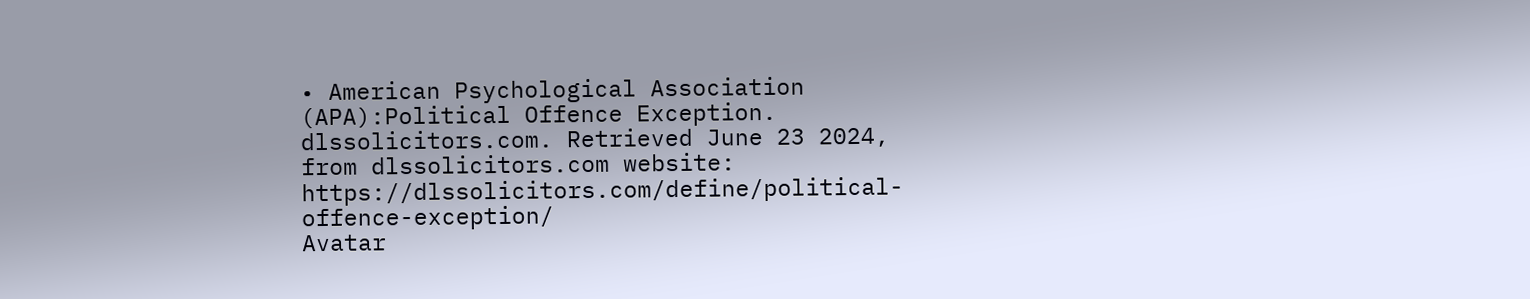• American Psychological Association (APA):Political Offence Exception. dlssolicitors.com. Retrieved June 23 2024, from dlssolicitors.com website: https://dlssolicitors.com/define/political-offence-exception/
Avatar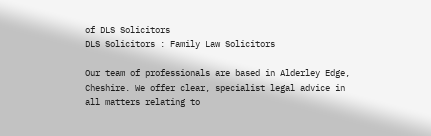of DLS Solicitors
DLS Solicitors : Family Law Solicitors

Our team of professionals are based in Alderley Edge, Cheshire. We offer clear, specialist legal advice in all matters relating to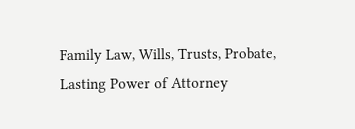Family Law, Wills, Trusts, Probate, Lasting Power of Attorney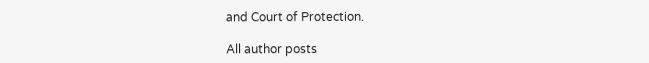and Court of Protection.

All author posts